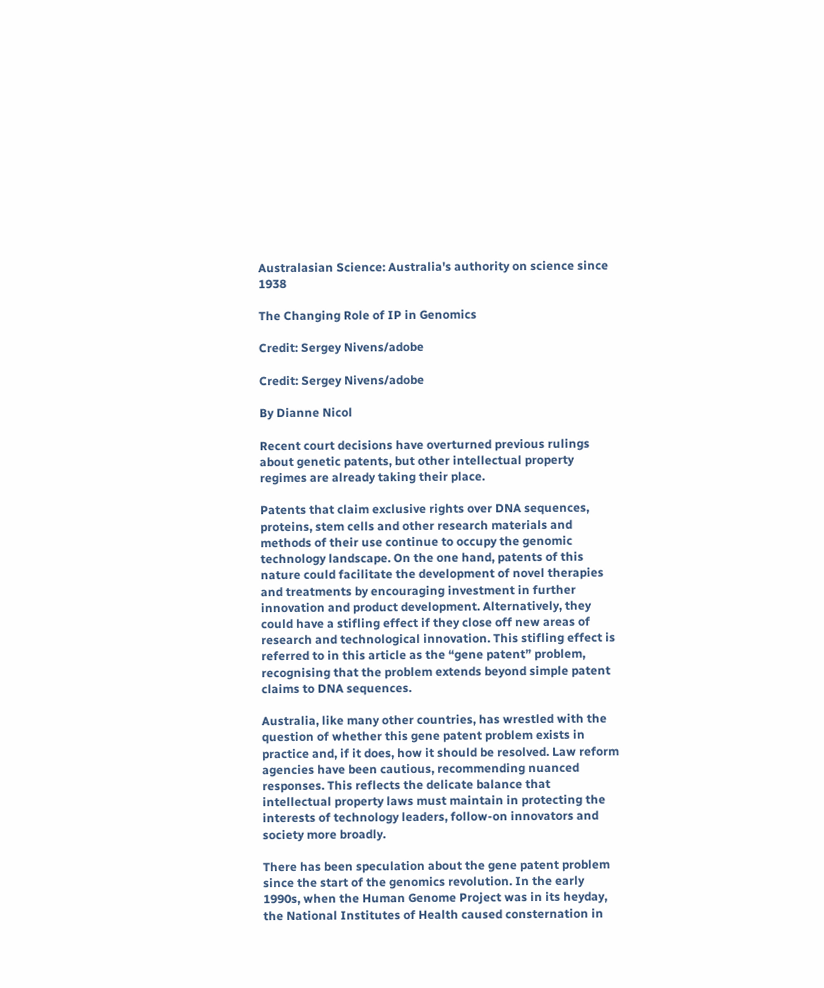Australasian Science: Australia's authority on science since 1938

The Changing Role of IP in Genomics

Credit: Sergey Nivens/adobe

Credit: Sergey Nivens/adobe

By Dianne Nicol

Recent court decisions have overturned previous rulings about genetic patents, but other intellectual property regimes are already taking their place.

Patents that claim exclusive rights over DNA sequences, proteins, stem cells and other research materials and methods of their use continue to occupy the genomic technology landscape. On the one hand, patents of this nature could facilitate the development of novel therapies and treatments by encouraging investment in further innovation and product development. Alternatively, they could have a stifling effect if they close off new areas of research and technological innovation. This stifling effect is referred to in this article as the “gene patent” problem, recognising that the problem extends beyond simple patent claims to DNA sequences.

Australia, like many other countries, has wrestled with the question of whether this gene patent problem exists in practice and, if it does, how it should be resolved. Law reform agencies have been cautious, recommending nuanced responses. This reflects the delicate balance that intellectual property laws must maintain in protecting the interests of technology leaders, follow-on innovators and society more broadly.

There has been speculation about the gene patent problem since the start of the genomics revolution. In the early 1990s, when the Human Genome Project was in its heyday, the National Institutes of Health caused consternation in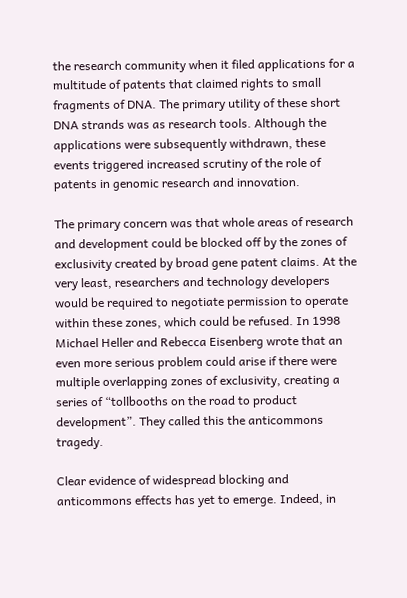the research community when it filed applications for a multitude of patents that claimed rights to small fragments of DNA. The primary utility of these short DNA strands was as research tools. Although the applications were subsequently withdrawn, these events triggered increased scrutiny of the role of patents in genomic research and innovation.

The primary concern was that whole areas of research and development could be blocked off by the zones of exclusivity created by broad gene patent claims. At the very least, researchers and technology developers would be required to negotiate permission to operate within these zones, which could be refused. In 1998 Michael Heller and Rebecca Eisenberg wrote that an even more serious problem could arise if there were multiple overlapping zones of exclusivity, creating a series of “tollbooths on the road to product development”. They called this the anticommons tragedy.

Clear evidence of widespread blocking and anticommons effects has yet to emerge. Indeed, in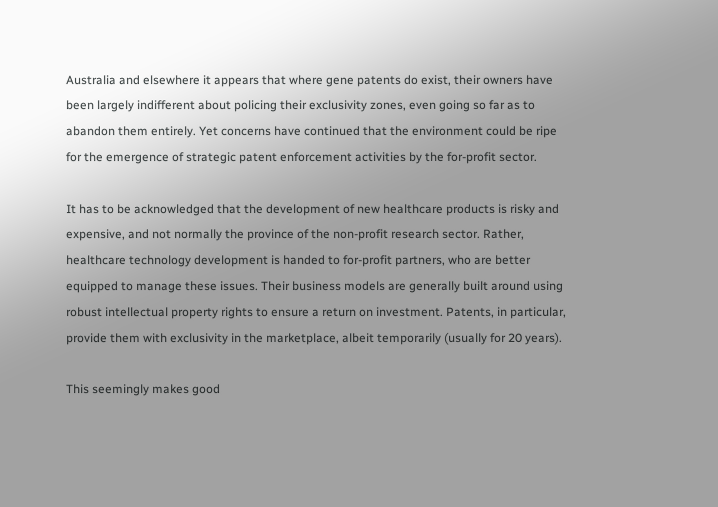Australia and elsewhere it appears that where gene patents do exist, their owners have been largely indifferent about policing their exclusivity zones, even going so far as to abandon them entirely. Yet concerns have continued that the environment could be ripe for the emergence of strategic patent enforcement activities by the for-profit sector.

It has to be acknowledged that the development of new healthcare products is risky and expensive, and not normally the province of the non-profit research sector. Rather, healthcare technology development is handed to for-profit partners, who are better equipped to manage these issues. Their business models are generally built around using robust intellectual property rights to ensure a return on investment. Patents, in particular, provide them with exclusivity in the marketplace, albeit temporarily (usually for 20 years).

This seemingly makes good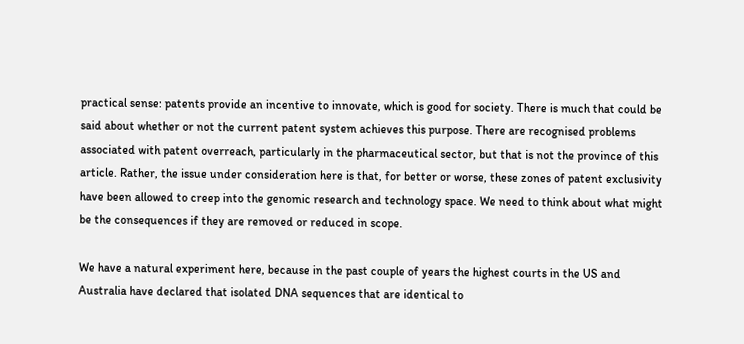practical sense: patents provide an incentive to innovate, which is good for society. There is much that could be said about whether or not the current patent system achieves this purpose. There are recognised problems associated with patent overreach, particularly in the pharmaceutical sector, but that is not the province of this article. Rather, the issue under consideration here is that, for better or worse, these zones of patent exclusivity have been allowed to creep into the genomic research and technology space. We need to think about what might be the consequences if they are removed or reduced in scope.

We have a natural experiment here, because in the past couple of years the highest courts in the US and Australia have declared that isolated DNA sequences that are identical to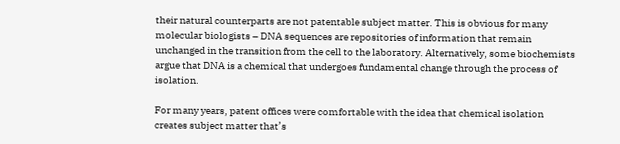their natural counterparts are not patentable subject matter. This is obvious for many molecular biologists – DNA sequences are repositories of information that remain unchanged in the transition from the cell to the laboratory. Alternatively, some biochemists argue that DNA is a chemical that undergoes fundamental change through the process of isolation.

For many years, patent offices were comfortable with the idea that chemical isolation creates subject matter that’s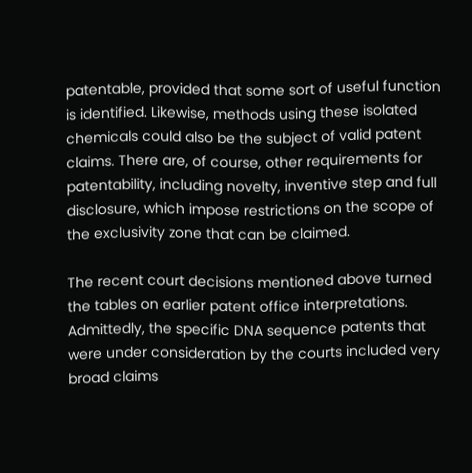patentable, provided that some sort of useful function is identified. Likewise, methods using these isolated chemicals could also be the subject of valid patent claims. There are, of course, other requirements for patentability, including novelty, inventive step and full disclosure, which impose restrictions on the scope of the exclusivity zone that can be claimed.

The recent court decisions mentioned above turned the tables on earlier patent office interpretations. Admittedly, the specific DNA sequence patents that were under consideration by the courts included very broad claims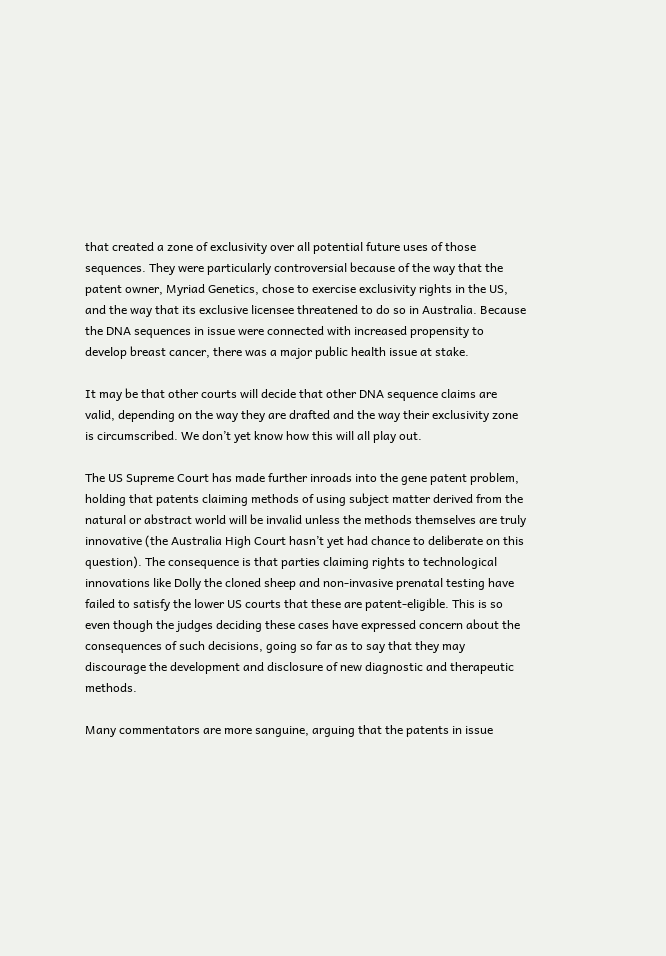that created a zone of exclusivity over all potential future uses of those sequences. They were particularly controversial because of the way that the patent owner, Myriad Genetics, chose to exercise exclusivity rights in the US, and the way that its exclusive licensee threatened to do so in Australia. Because the DNA sequences in issue were connected with increased propensity to develop breast cancer, there was a major public health issue at stake.

It may be that other courts will decide that other DNA sequence claims are valid, depending on the way they are drafted and the way their exclusivity zone is circumscribed. We don’t yet know how this will all play out.

The US Supreme Court has made further inroads into the gene patent problem, holding that patents claiming methods of using subject matter derived from the natural or abstract world will be invalid unless the methods themselves are truly innovative (the Australia High Court hasn’t yet had chance to deliberate on this question). The consequence is that parties claiming rights to technological innovations like Dolly the cloned sheep and non-invasive prenatal testing have failed to satisfy the lower US courts that these are patent-eligible. This is so even though the judges deciding these cases have expressed concern about the consequences of such decisions, going so far as to say that they may discourage the development and disclosure of new diagnostic and therapeutic methods.

Many commentators are more sanguine, arguing that the patents in issue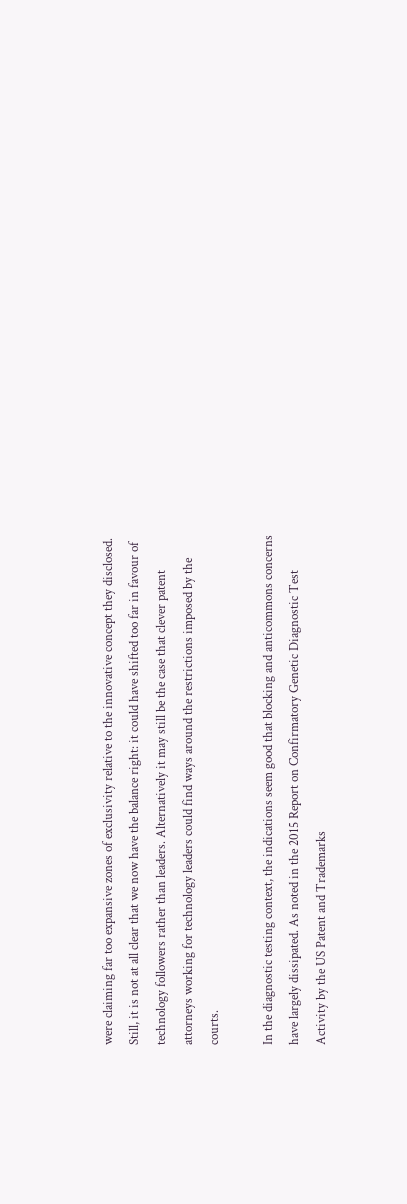were claiming far too expansive zones of exclusivity relative to the innovative concept they disclosed. Still, it is not at all clear that we now have the balance right: it could have shifted too far in favour of technology followers rather than leaders. Alternatively it may still be the case that clever patent attorneys working for technology leaders could find ways around the restrictions imposed by the courts.

In the diagnostic testing context, the indications seem good that blocking and anticommons concerns have largely dissipated. As noted in the 2015 Report on Confirmatory Genetic Diagnostic Test Activity by the US Patent and Trademarks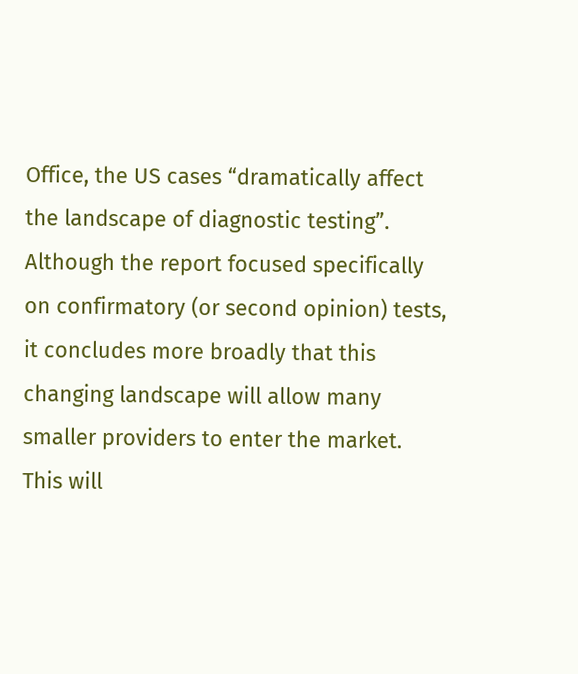Office, the US cases “dramatically affect the landscape of diagnostic testing”. Although the report focused specifically on confirmatory (or second opinion) tests, it concludes more broadly that this changing landscape will allow many smaller providers to enter the market. This will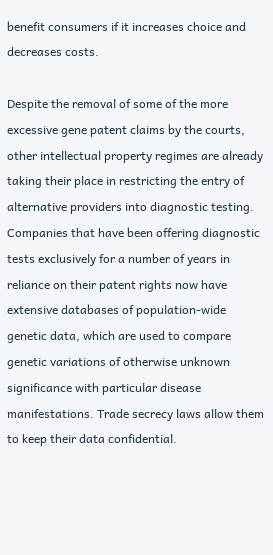benefit consumers if it increases choice and decreases costs.

Despite the removal of some of the more excessive gene patent claims by the courts, other intellectual property regimes are already taking their place in restricting the entry of alternative providers into diagnostic testing. Companies that have been offering diagnostic tests exclusively for a number of years in reliance on their patent rights now have extensive databases of population-wide genetic data, which are used to compare genetic variations of otherwise unknown significance with particular disease manifestations. Trade secrecy laws allow them to keep their data confidential.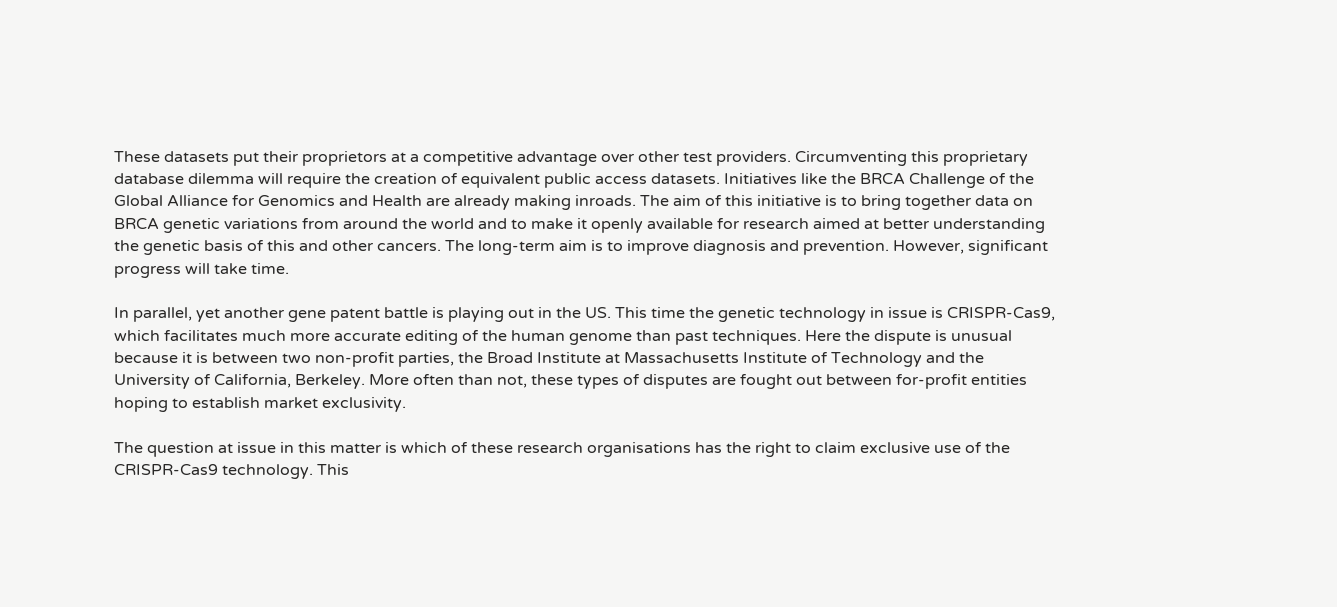These datasets put their proprietors at a competitive advantage over other test providers. Circumventing this proprietary database dilemma will require the creation of equivalent public access datasets. Initiatives like the BRCA Challenge of the Global Alliance for Genomics and Health are already making inroads. The aim of this initiative is to bring together data on BRCA genetic variations from around the world and to make it openly available for research aimed at better understanding the genetic basis of this and other cancers. The long-term aim is to improve diagnosis and prevention. However, significant progress will take time.

In parallel, yet another gene patent battle is playing out in the US. This time the genetic technology in issue is CRISPR-Cas9, which facilitates much more accurate editing of the human genome than past techniques. Here the dispute is unusual because it is between two non-profit parties, the Broad Institute at Massachusetts Institute of Technology and the University of California, Berkeley. More often than not, these types of disputes are fought out between for-profit entities hoping to establish market exclusivity.

The question at issue in this matter is which of these research organisations has the right to claim exclusive use of the CRISPR-Cas9 technology. This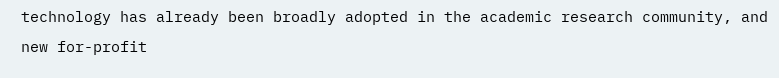technology has already been broadly adopted in the academic research community, and new for-profit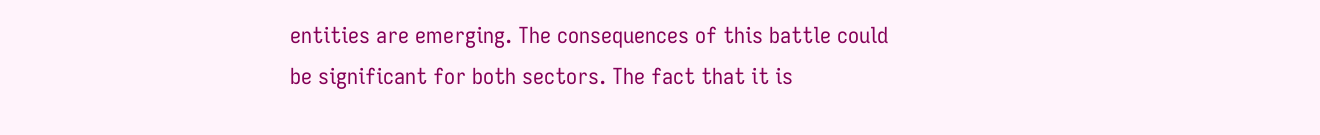entities are emerging. The consequences of this battle could be significant for both sectors. The fact that it is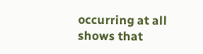occurring at all shows that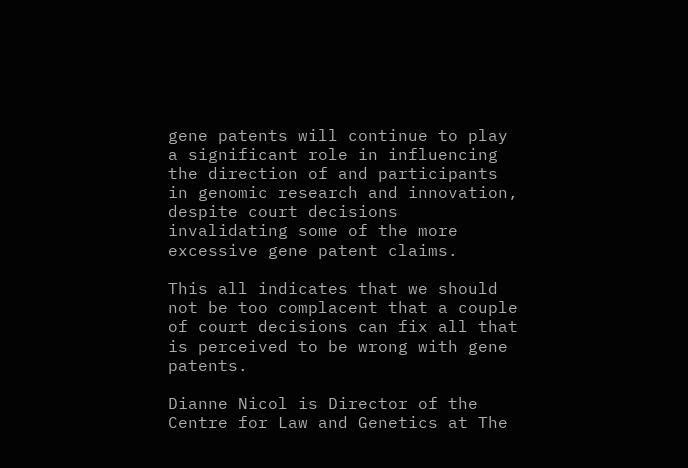gene patents will continue to play a significant role in influencing the direction of and participants in genomic research and innovation, despite court decisions invalidating some of the more excessive gene patent claims.

This all indicates that we should not be too complacent that a couple of court decisions can fix all that is perceived to be wrong with gene patents.

Dianne Nicol is Director of the Centre for Law and Genetics at The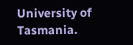University of Tasmania.